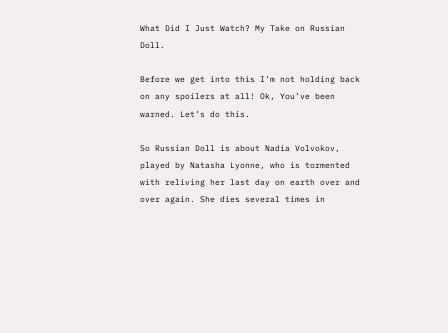What Did I Just Watch? My Take on Russian Doll.

Before we get into this I’m not holding back on any spoilers at all! Ok, You’ve been warned. Let’s do this.

So Russian Doll is about Nadia Volvokov, played by Natasha Lyonne, who is tormented with reliving her last day on earth over and over again. She dies several times in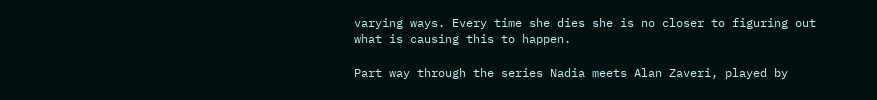varying ways. Every time she dies she is no closer to figuring out what is causing this to happen.

Part way through the series Nadia meets Alan Zaveri, played by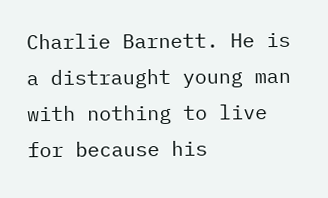Charlie Barnett. He is a distraught young man with nothing to live for because his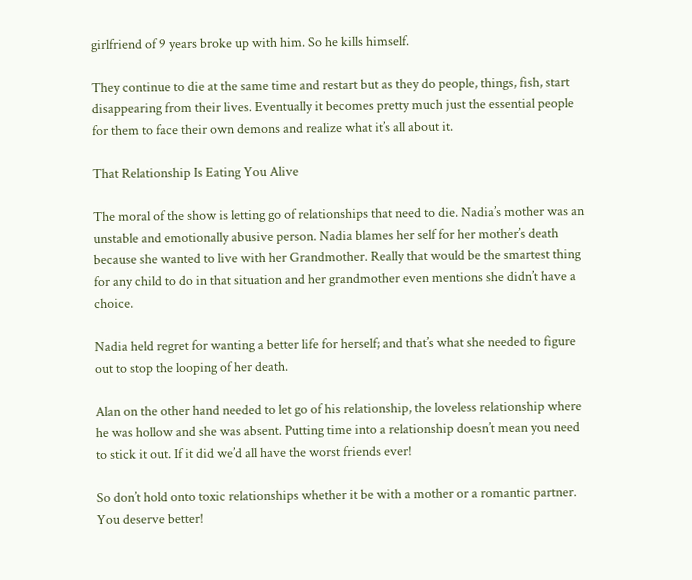girlfriend of 9 years broke up with him. So he kills himself.

They continue to die at the same time and restart but as they do people, things, fish, start disappearing from their lives. Eventually it becomes pretty much just the essential people for them to face their own demons and realize what it’s all about it.

That Relationship Is Eating You Alive

The moral of the show is letting go of relationships that need to die. Nadia’s mother was an unstable and emotionally abusive person. Nadia blames her self for her mother’s death because she wanted to live with her Grandmother. Really that would be the smartest thing for any child to do in that situation and her grandmother even mentions she didn’t have a choice.

Nadia held regret for wanting a better life for herself; and that’s what she needed to figure out to stop the looping of her death.

Alan on the other hand needed to let go of his relationship, the loveless relationship where he was hollow and she was absent. Putting time into a relationship doesn’t mean you need to stick it out. If it did we’d all have the worst friends ever!

So don’t hold onto toxic relationships whether it be with a mother or a romantic partner. You deserve better!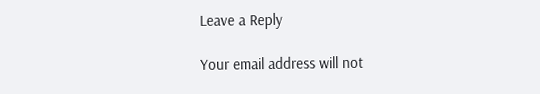Leave a Reply

Your email address will not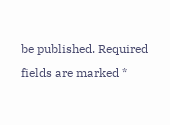be published. Required fields are marked *